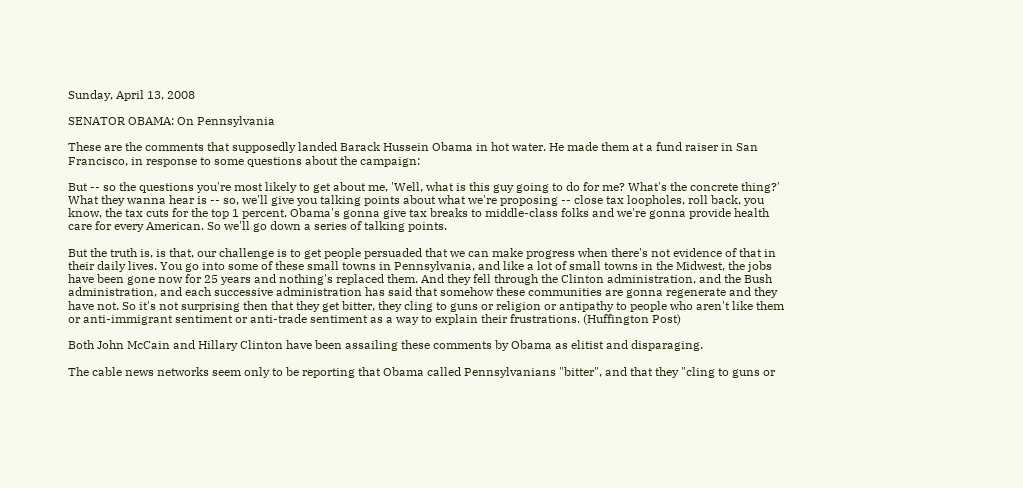Sunday, April 13, 2008

SENATOR OBAMA: On Pennsylvania

These are the comments that supposedly landed Barack Hussein Obama in hot water. He made them at a fund raiser in San Francisco, in response to some questions about the campaign:

But -- so the questions you're most likely to get about me, 'Well, what is this guy going to do for me? What's the concrete thing?' What they wanna hear is -- so, we'll give you talking points about what we're proposing -- close tax loopholes, roll back, you know, the tax cuts for the top 1 percent. Obama's gonna give tax breaks to middle-class folks and we're gonna provide health care for every American. So we'll go down a series of talking points.

But the truth is, is that, our challenge is to get people persuaded that we can make progress when there's not evidence of that in their daily lives. You go into some of these small towns in Pennsylvania, and like a lot of small towns in the Midwest, the jobs have been gone now for 25 years and nothing's replaced them. And they fell through the Clinton administration, and the Bush administration, and each successive administration has said that somehow these communities are gonna regenerate and they have not. So it's not surprising then that they get bitter, they cling to guns or religion or antipathy to people who aren't like them or anti-immigrant sentiment or anti-trade sentiment as a way to explain their frustrations. (Huffington Post)

Both John McCain and Hillary Clinton have been assailing these comments by Obama as elitist and disparaging.

The cable news networks seem only to be reporting that Obama called Pennsylvanians "bitter", and that they "cling to guns or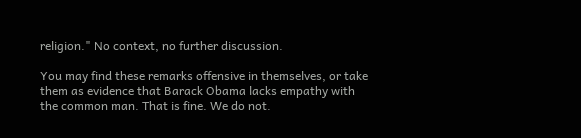religion." No context, no further discussion.

You may find these remarks offensive in themselves, or take them as evidence that Barack Obama lacks empathy with the common man. That is fine. We do not.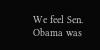We feel Sen. Obama was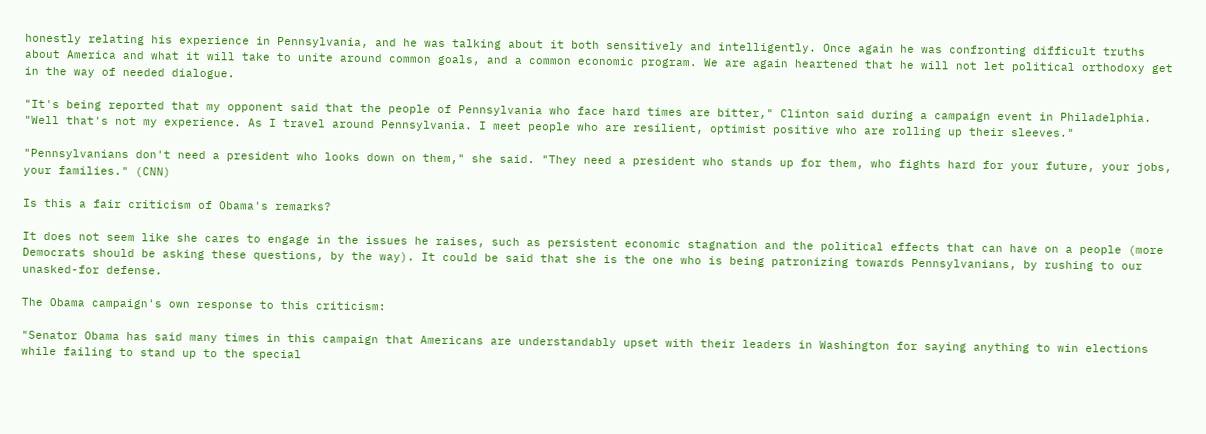honestly relating his experience in Pennsylvania, and he was talking about it both sensitively and intelligently. Once again he was confronting difficult truths about America and what it will take to unite around common goals, and a common economic program. We are again heartened that he will not let political orthodoxy get in the way of needed dialogue.

"It's being reported that my opponent said that the people of Pennsylvania who face hard times are bitter," Clinton said during a campaign event in Philadelphia. "Well that's not my experience. As I travel around Pennsylvania. I meet people who are resilient, optimist positive who are rolling up their sleeves."

"Pennsylvanians don't need a president who looks down on them," she said. "They need a president who stands up for them, who fights hard for your future, your jobs, your families." (CNN)

Is this a fair criticism of Obama's remarks?

It does not seem like she cares to engage in the issues he raises, such as persistent economic stagnation and the political effects that can have on a people (more Democrats should be asking these questions, by the way). It could be said that she is the one who is being patronizing towards Pennsylvanians, by rushing to our unasked-for defense.

The Obama campaign's own response to this criticism:

"Senator Obama has said many times in this campaign that Americans are understandably upset with their leaders in Washington for saying anything to win elections while failing to stand up to the special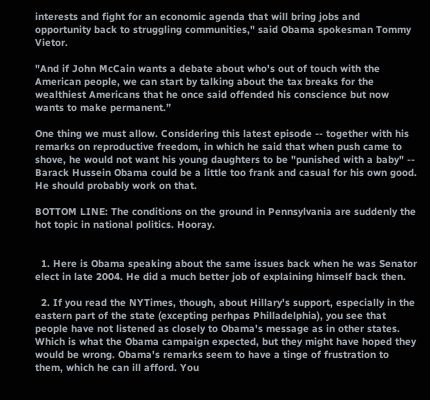interests and fight for an economic agenda that will bring jobs and opportunity back to struggling communities," said Obama spokesman Tommy Vietor.

"And if John McCain wants a debate about who's out of touch with the American people, we can start by talking about the tax breaks for the wealthiest Americans that he once said offended his conscience but now wants to make permanent.”

One thing we must allow. Considering this latest episode -- together with his remarks on reproductive freedom, in which he said that when push came to shove, he would not want his young daughters to be "punished with a baby" -- Barack Hussein Obama could be a little too frank and casual for his own good. He should probably work on that.

BOTTOM LINE: The conditions on the ground in Pennsylvania are suddenly the hot topic in national politics. Hooray.


  1. Here is Obama speaking about the same issues back when he was Senator elect in late 2004. He did a much better job of explaining himself back then.

  2. If you read the NYTimes, though, about Hillary's support, especially in the eastern part of the state (excepting perhpas Philladelphia), you see that people have not listened as closely to Obama's message as in other states. Which is what the Obama campaign expected, but they might have hoped they would be wrong. Obama's remarks seem to have a tinge of frustration to them, which he can ill afford. You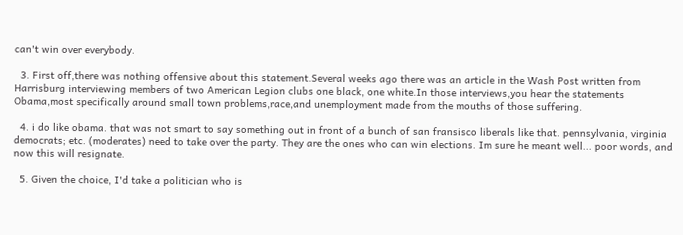can't win over everybody.

  3. First off,there was nothing offensive about this statement.Several weeks ago there was an article in the Wash Post written from Harrisburg interviewing members of two American Legion clubs one black, one white.In those interviews,you hear the statements Obama,most specifically around small town problems,race,and unemployment made from the mouths of those suffering.

  4. i do like obama. that was not smart to say something out in front of a bunch of san fransisco liberals like that. pennsylvania, virginia democrats; etc. (moderates) need to take over the party. They are the ones who can win elections. Im sure he meant well... poor words, and now this will resignate.

  5. Given the choice, I'd take a politician who is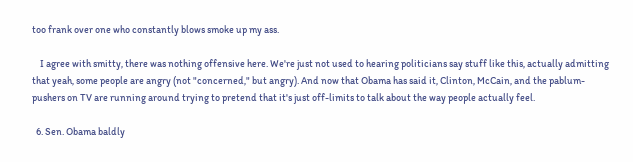too frank over one who constantly blows smoke up my ass.

    I agree with smitty, there was nothing offensive here. We're just not used to hearing politicians say stuff like this, actually admitting that yeah, some people are angry (not "concerned," but angry). And now that Obama has said it, Clinton, McCain, and the pablum-pushers on TV are running around trying to pretend that it's just off-limits to talk about the way people actually feel.

  6. Sen. Obama baldly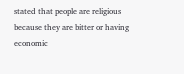stated that people are religious because they are bitter or having economic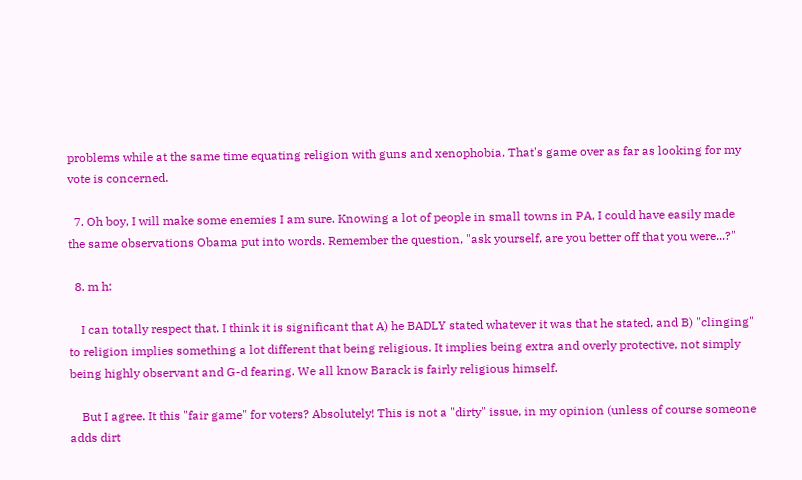problems while at the same time equating religion with guns and xenophobia. That's game over as far as looking for my vote is concerned.

  7. Oh boy, I will make some enemies I am sure. Knowing a lot of people in small towns in PA, I could have easily made the same observations Obama put into words. Remember the question, "ask yourself, are you better off that you were...?"

  8. m h:

    I can totally respect that. I think it is significant that A) he BADLY stated whatever it was that he stated, and B) "clinging" to religion implies something a lot different that being religious. It implies being extra and overly protective, not simply being highly observant and G-d fearing. We all know Barack is fairly religious himself.

    But I agree. It this "fair game" for voters? Absolutely! This is not a "dirty" issue, in my opinion (unless of course someone adds dirt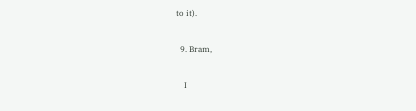to it).

  9. Bram,

    I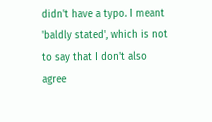didn't have a typo. I meant 'baldly stated', which is not to say that I don't also agree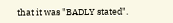that it was "BADLY stated".